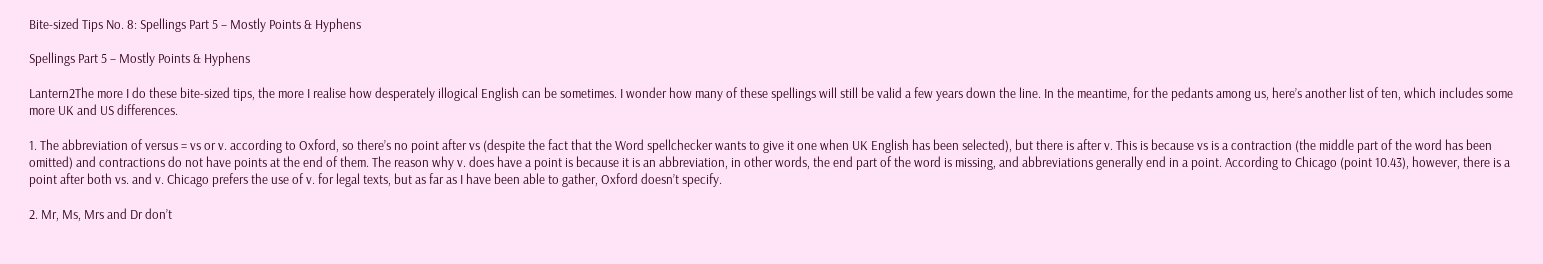Bite-sized Tips No. 8: Spellings Part 5 – Mostly Points & Hyphens

Spellings Part 5 – Mostly Points & Hyphens

Lantern2The more I do these bite-sized tips, the more I realise how desperately illogical English can be sometimes. I wonder how many of these spellings will still be valid a few years down the line. In the meantime, for the pedants among us, here’s another list of ten, which includes some more UK and US differences.

1. The abbreviation of versus = vs or v. according to Oxford, so there’s no point after vs (despite the fact that the Word spellchecker wants to give it one when UK English has been selected), but there is after v. This is because vs is a contraction (the middle part of the word has been omitted) and contractions do not have points at the end of them. The reason why v. does have a point is because it is an abbreviation, in other words, the end part of the word is missing, and abbreviations generally end in a point. According to Chicago (point 10.43), however, there is a point after both vs. and v. Chicago prefers the use of v. for legal texts, but as far as I have been able to gather, Oxford doesn’t specify.

2. Mr, Ms, Mrs and Dr don’t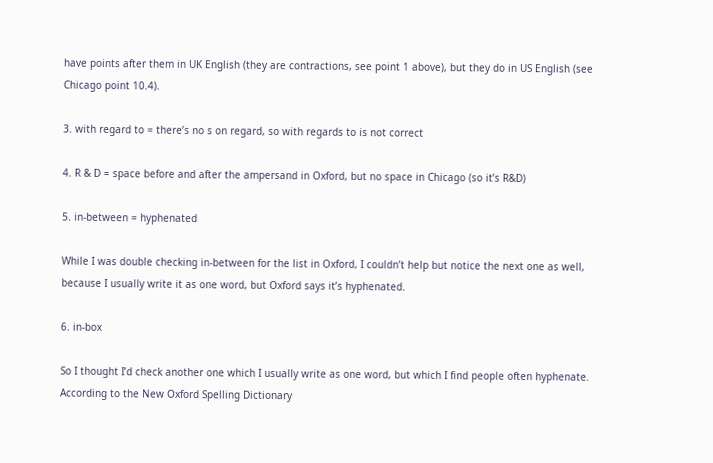have points after them in UK English (they are contractions, see point 1 above), but they do in US English (see Chicago point 10.4).

3. with regard to = there’s no s on regard, so with regards to is not correct

4. R & D = space before and after the ampersand in Oxford, but no space in Chicago (so it’s R&D)

5. in-between = hyphenated

While I was double checking in-between for the list in Oxford, I couldn’t help but notice the next one as well, because I usually write it as one word, but Oxford says it’s hyphenated.

6. in-box

So I thought I’d check another one which I usually write as one word, but which I find people often hyphenate. According to the New Oxford Spelling Dictionary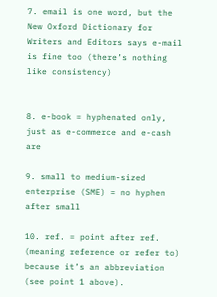7. email is one word, but the New Oxford Dictionary for Writers and Editors says e-mail is fine too (there’s nothing like consistency)


8. e-book = hyphenated only, just as e-commerce and e-cash are

9. small to medium-sized enterprise (SME) = no hyphen after small

10. ref. = point after ref. (meaning reference or refer to) because it’s an abbreviation (see point 1 above).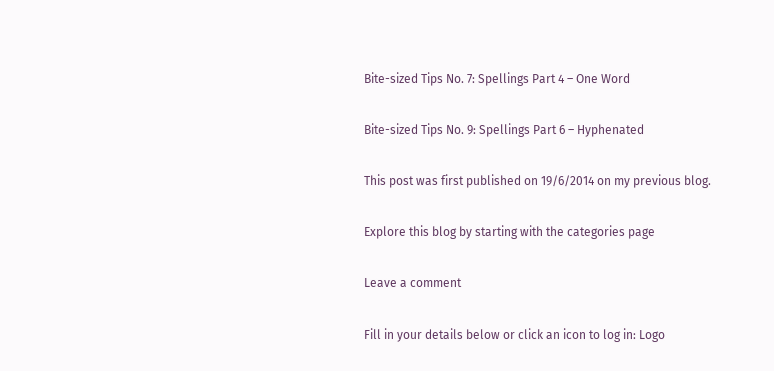Bite-sized Tips No. 7: Spellings Part 4 – One Word

Bite-sized Tips No. 9: Spellings Part 6 – Hyphenated

This post was first published on 19/6/2014 on my previous blog.

Explore this blog by starting with the categories page

Leave a comment

Fill in your details below or click an icon to log in: Logo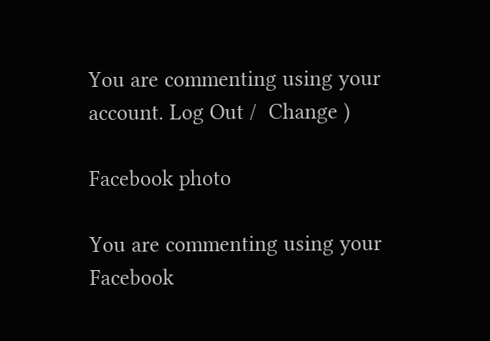You are commenting using your account. Log Out /  Change )

Facebook photo

You are commenting using your Facebook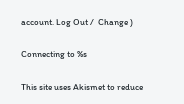account. Log Out /  Change )

Connecting to %s

This site uses Akismet to reduce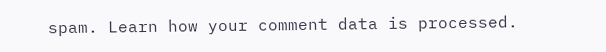spam. Learn how your comment data is processed.